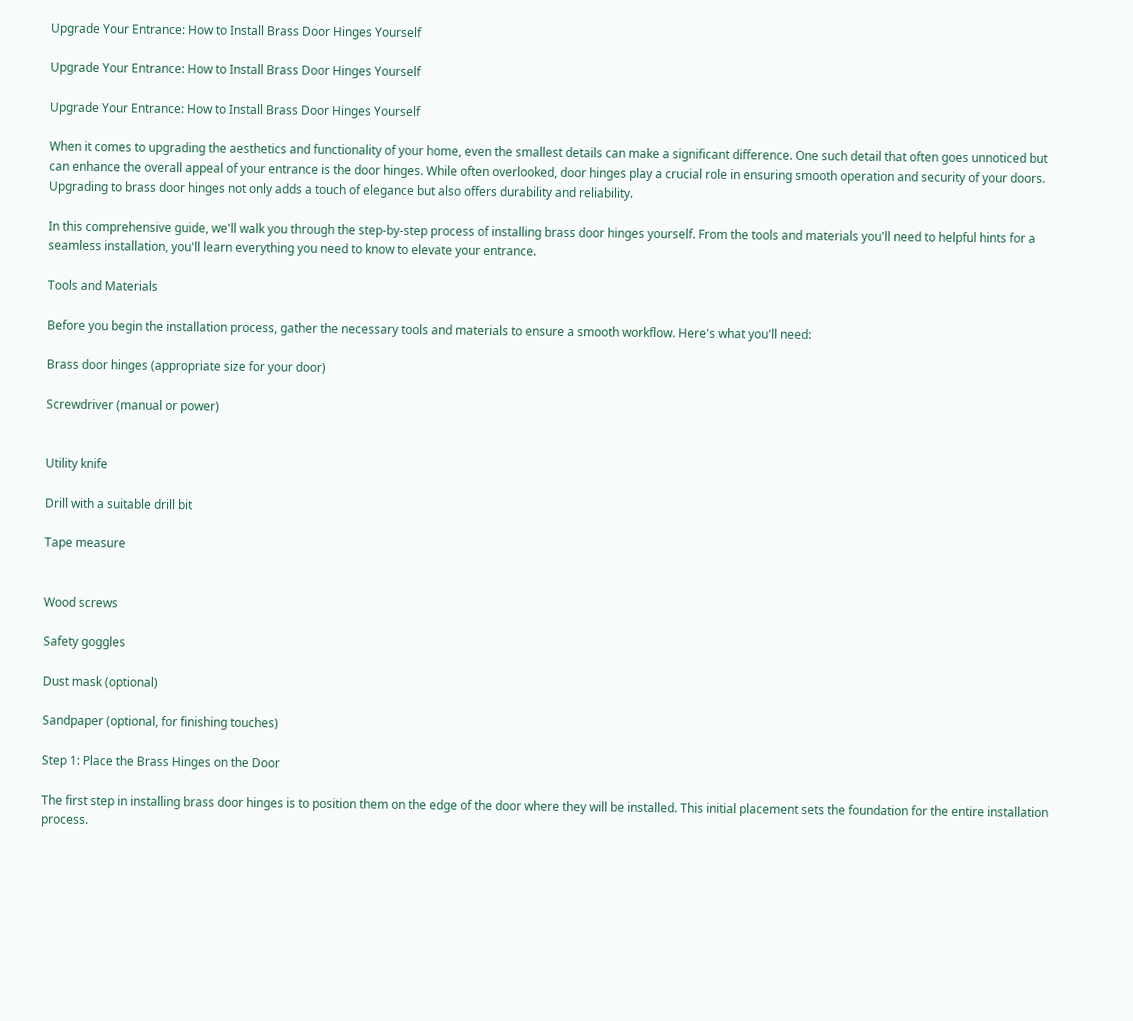Upgrade Your Entrance: How to Install Brass Door Hinges Yourself

Upgrade Your Entrance: How to Install Brass Door Hinges Yourself

Upgrade Your Entrance: How to Install Brass Door Hinges Yourself

When it comes to upgrading the aesthetics and functionality of your home, even the smallest details can make a significant difference. One such detail that often goes unnoticed but can enhance the overall appeal of your entrance is the door hinges. While often overlooked, door hinges play a crucial role in ensuring smooth operation and security of your doors. Upgrading to brass door hinges not only adds a touch of elegance but also offers durability and reliability.

In this comprehensive guide, we'll walk you through the step-by-step process of installing brass door hinges yourself. From the tools and materials you'll need to helpful hints for a seamless installation, you'll learn everything you need to know to elevate your entrance.

Tools and Materials

Before you begin the installation process, gather the necessary tools and materials to ensure a smooth workflow. Here's what you'll need:

Brass door hinges (appropriate size for your door)

Screwdriver (manual or power)


Utility knife

Drill with a suitable drill bit

Tape measure


Wood screws

Safety goggles

Dust mask (optional)

Sandpaper (optional, for finishing touches)

Step 1: Place the Brass Hinges on the Door

The first step in installing brass door hinges is to position them on the edge of the door where they will be installed. This initial placement sets the foundation for the entire installation process.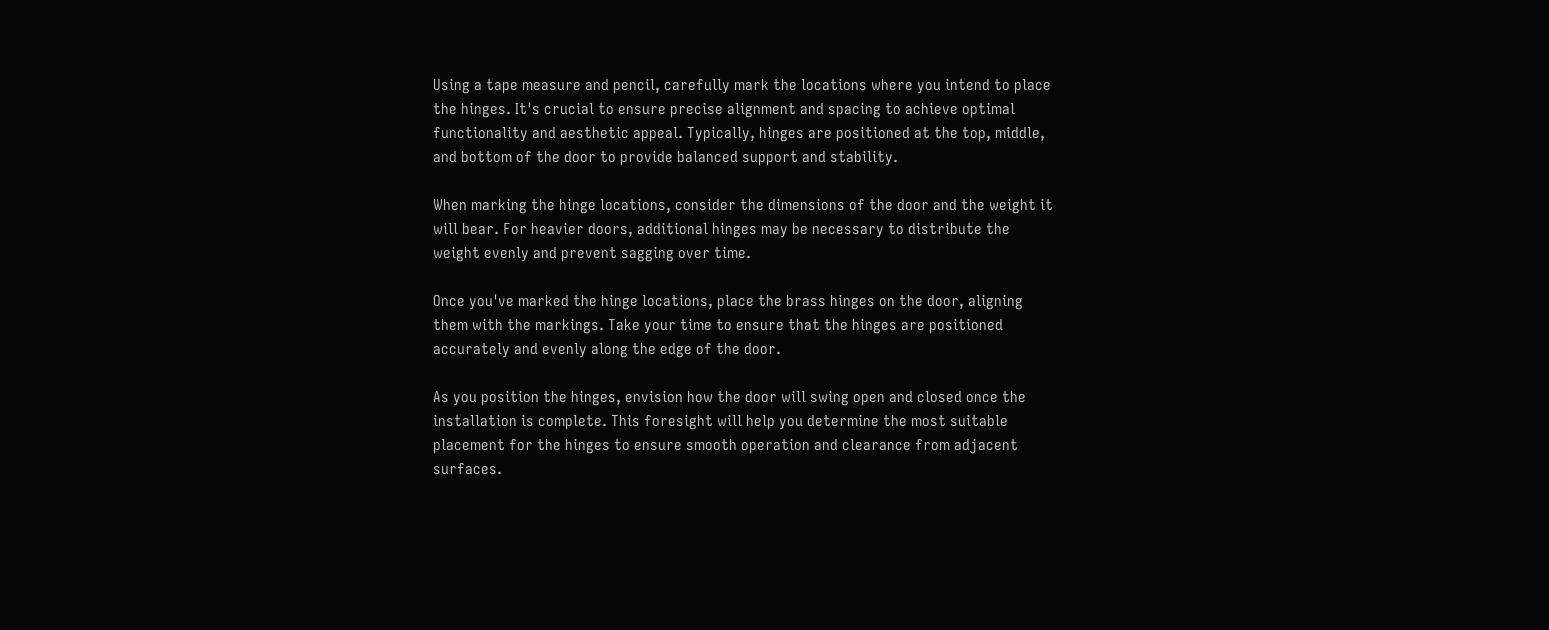Using a tape measure and pencil, carefully mark the locations where you intend to place the hinges. It's crucial to ensure precise alignment and spacing to achieve optimal functionality and aesthetic appeal. Typically, hinges are positioned at the top, middle, and bottom of the door to provide balanced support and stability.

When marking the hinge locations, consider the dimensions of the door and the weight it will bear. For heavier doors, additional hinges may be necessary to distribute the weight evenly and prevent sagging over time.

Once you've marked the hinge locations, place the brass hinges on the door, aligning them with the markings. Take your time to ensure that the hinges are positioned accurately and evenly along the edge of the door.

As you position the hinges, envision how the door will swing open and closed once the installation is complete. This foresight will help you determine the most suitable placement for the hinges to ensure smooth operation and clearance from adjacent surfaces.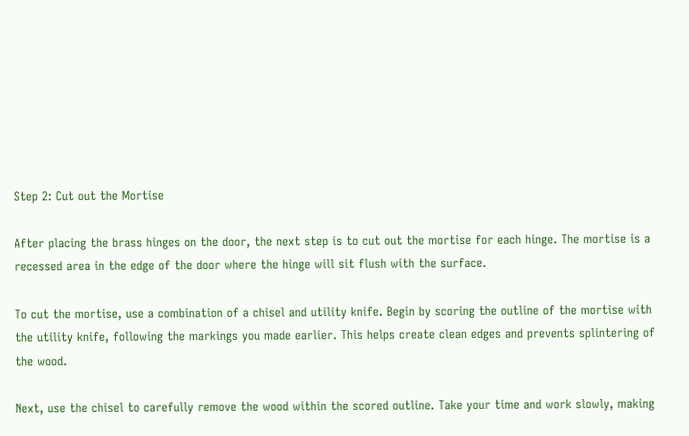Step 2: Cut out the Mortise

After placing the brass hinges on the door, the next step is to cut out the mortise for each hinge. The mortise is a recessed area in the edge of the door where the hinge will sit flush with the surface.

To cut the mortise, use a combination of a chisel and utility knife. Begin by scoring the outline of the mortise with the utility knife, following the markings you made earlier. This helps create clean edges and prevents splintering of the wood.

Next, use the chisel to carefully remove the wood within the scored outline. Take your time and work slowly, making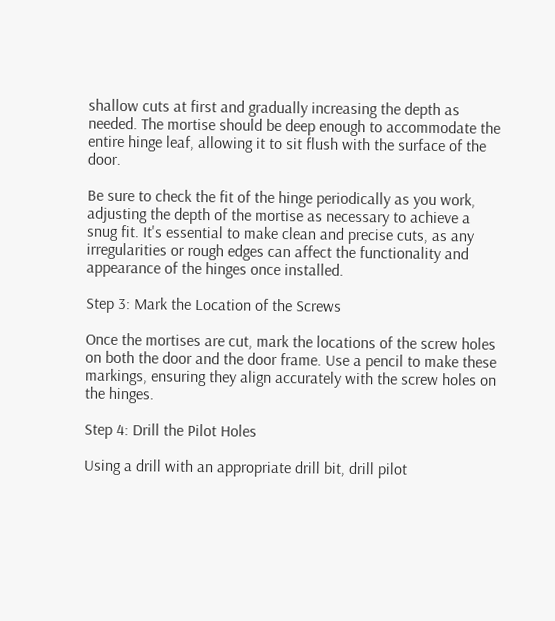shallow cuts at first and gradually increasing the depth as needed. The mortise should be deep enough to accommodate the entire hinge leaf, allowing it to sit flush with the surface of the door.

Be sure to check the fit of the hinge periodically as you work, adjusting the depth of the mortise as necessary to achieve a snug fit. It's essential to make clean and precise cuts, as any irregularities or rough edges can affect the functionality and appearance of the hinges once installed.

Step 3: Mark the Location of the Screws

Once the mortises are cut, mark the locations of the screw holes on both the door and the door frame. Use a pencil to make these markings, ensuring they align accurately with the screw holes on the hinges.

Step 4: Drill the Pilot Holes

Using a drill with an appropriate drill bit, drill pilot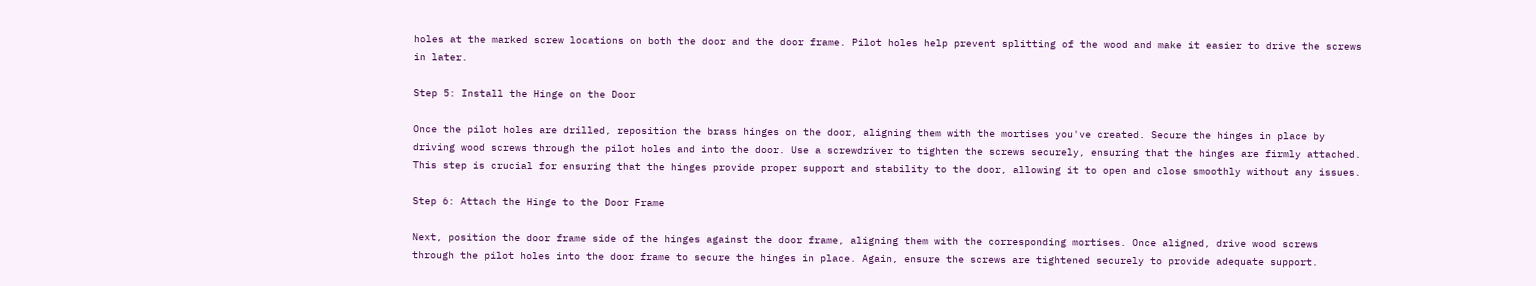holes at the marked screw locations on both the door and the door frame. Pilot holes help prevent splitting of the wood and make it easier to drive the screws in later.

Step 5: Install the Hinge on the Door

Once the pilot holes are drilled, reposition the brass hinges on the door, aligning them with the mortises you've created. Secure the hinges in place by driving wood screws through the pilot holes and into the door. Use a screwdriver to tighten the screws securely, ensuring that the hinges are firmly attached. This step is crucial for ensuring that the hinges provide proper support and stability to the door, allowing it to open and close smoothly without any issues.

Step 6: Attach the Hinge to the Door Frame

Next, position the door frame side of the hinges against the door frame, aligning them with the corresponding mortises. Once aligned, drive wood screws through the pilot holes into the door frame to secure the hinges in place. Again, ensure the screws are tightened securely to provide adequate support.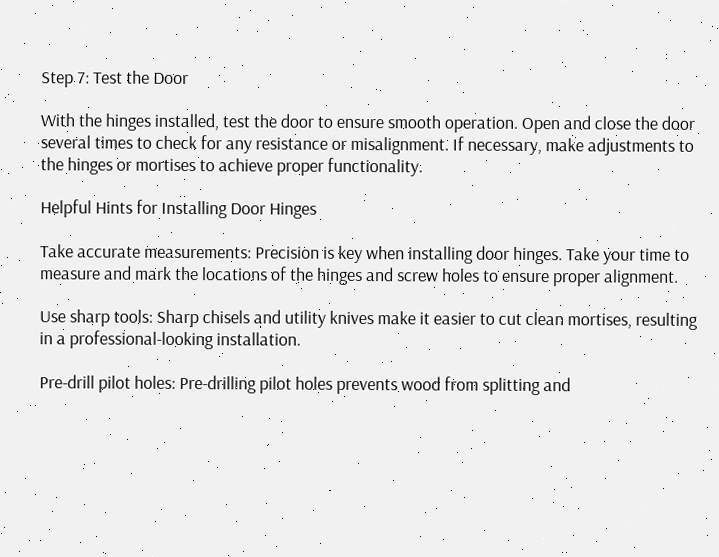Step 7: Test the Door

With the hinges installed, test the door to ensure smooth operation. Open and close the door several times to check for any resistance or misalignment. If necessary, make adjustments to the hinges or mortises to achieve proper functionality.

Helpful Hints for Installing Door Hinges

Take accurate measurements: Precision is key when installing door hinges. Take your time to measure and mark the locations of the hinges and screw holes to ensure proper alignment.

Use sharp tools: Sharp chisels and utility knives make it easier to cut clean mortises, resulting in a professional-looking installation.

Pre-drill pilot holes: Pre-drilling pilot holes prevents wood from splitting and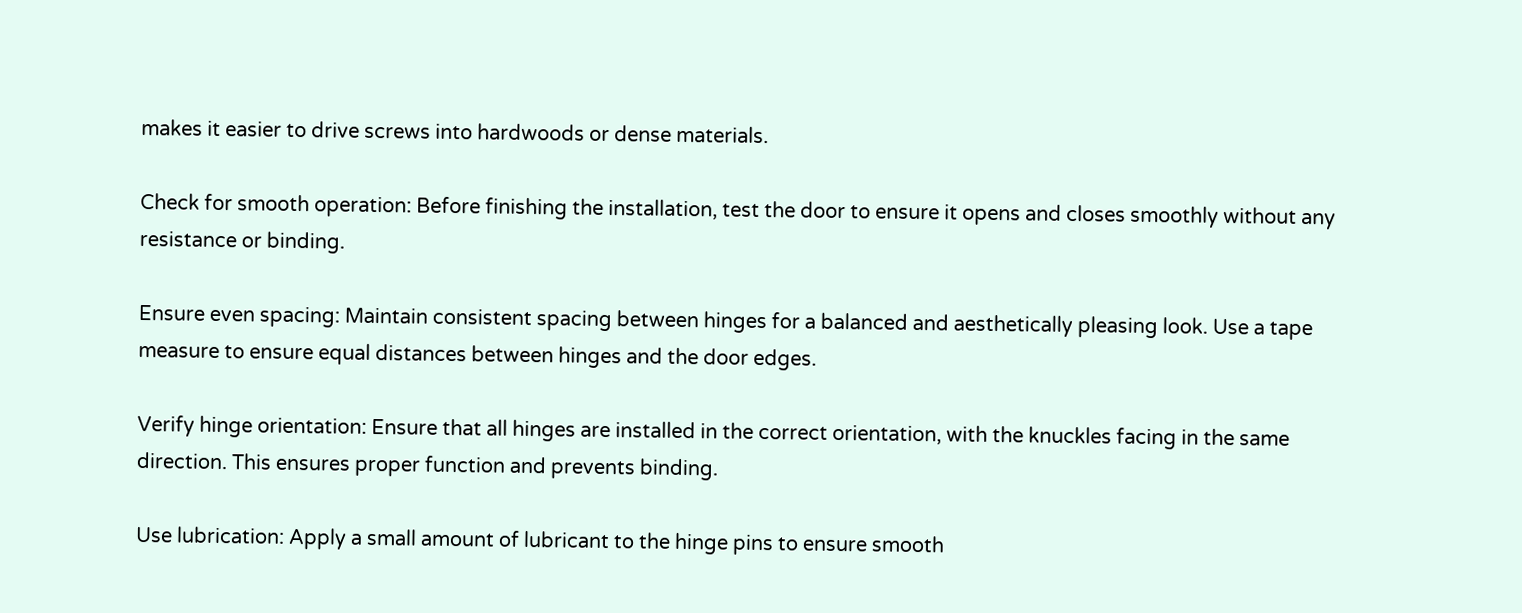makes it easier to drive screws into hardwoods or dense materials.

Check for smooth operation: Before finishing the installation, test the door to ensure it opens and closes smoothly without any resistance or binding.

Ensure even spacing: Maintain consistent spacing between hinges for a balanced and aesthetically pleasing look. Use a tape measure to ensure equal distances between hinges and the door edges.

Verify hinge orientation: Ensure that all hinges are installed in the correct orientation, with the knuckles facing in the same direction. This ensures proper function and prevents binding.

Use lubrication: Apply a small amount of lubricant to the hinge pins to ensure smooth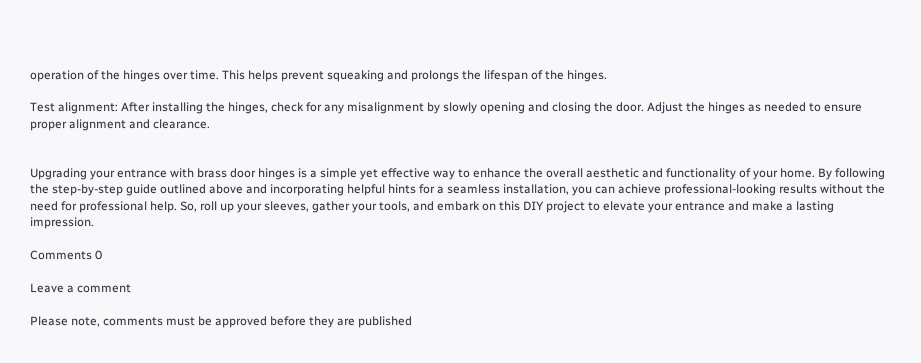operation of the hinges over time. This helps prevent squeaking and prolongs the lifespan of the hinges.

Test alignment: After installing the hinges, check for any misalignment by slowly opening and closing the door. Adjust the hinges as needed to ensure proper alignment and clearance.


Upgrading your entrance with brass door hinges is a simple yet effective way to enhance the overall aesthetic and functionality of your home. By following the step-by-step guide outlined above and incorporating helpful hints for a seamless installation, you can achieve professional-looking results without the need for professional help. So, roll up your sleeves, gather your tools, and embark on this DIY project to elevate your entrance and make a lasting impression.

Comments 0

Leave a comment

Please note, comments must be approved before they are published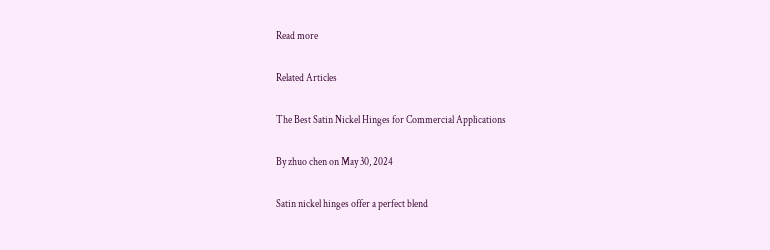Read more

Related Articles

The Best Satin Nickel Hinges for Commercial Applications

By zhuo chen on May 30, 2024

Satin nickel hinges offer a perfect blend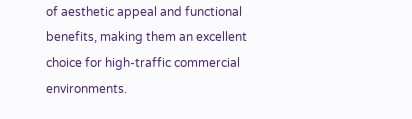of aesthetic appeal and functional benefits, making them an excellent choice for high-traffic commercial environments.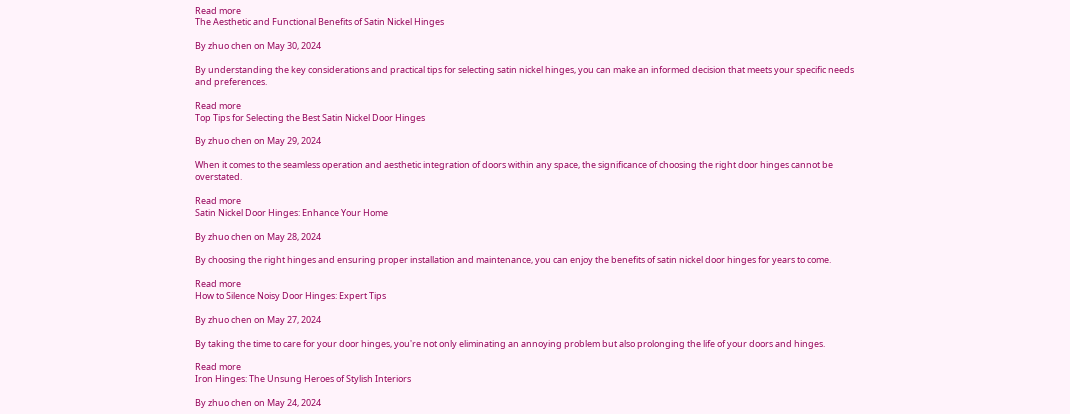Read more
The Aesthetic and Functional Benefits of Satin Nickel Hinges

By zhuo chen on May 30, 2024

By understanding the key considerations and practical tips for selecting satin nickel hinges, you can make an informed decision that meets your specific needs and preferences.

Read more
Top Tips for Selecting the Best Satin Nickel Door Hinges

By zhuo chen on May 29, 2024

When it comes to the seamless operation and aesthetic integration of doors within any space, the significance of choosing the right door hinges cannot be overstated.

Read more
Satin Nickel Door Hinges: Enhance Your Home

By zhuo chen on May 28, 2024

By choosing the right hinges and ensuring proper installation and maintenance, you can enjoy the benefits of satin nickel door hinges for years to come.

Read more
How to Silence Noisy Door Hinges: Expert Tips

By zhuo chen on May 27, 2024

By taking the time to care for your door hinges, you're not only eliminating an annoying problem but also prolonging the life of your doors and hinges.

Read more
Iron Hinges: The Unsung Heroes of Stylish Interiors

By zhuo chen on May 24, 2024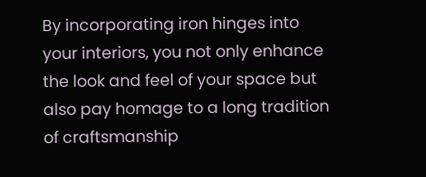By incorporating iron hinges into your interiors, you not only enhance the look and feel of your space but also pay homage to a long tradition of craftsmanship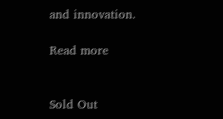and innovation.

Read more


Sold Out